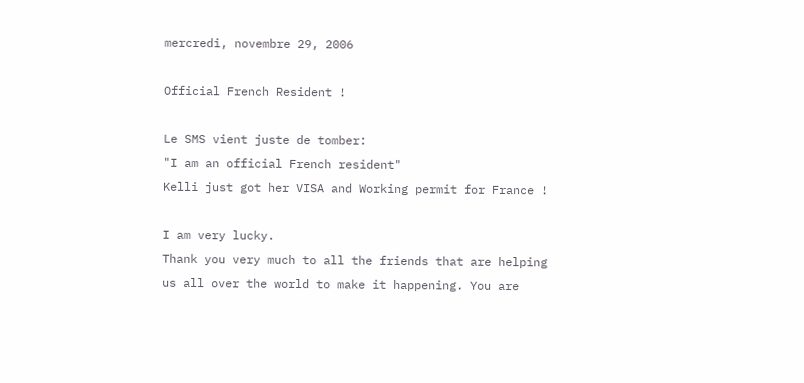mercredi, novembre 29, 2006

Official French Resident !

Le SMS vient juste de tomber:
"I am an official French resident"
Kelli just got her VISA and Working permit for France !

I am very lucky.
Thank you very much to all the friends that are helping us all over the world to make it happening. You are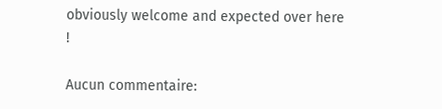obviously welcome and expected over here !

Aucun commentaire: